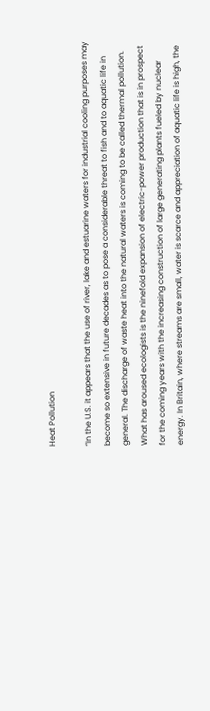Heat Pollution

“In the U.S. it appears that the use of river, lake and estuarine waters for industrial cooling purposes may become so extensive in future decades as to pose a considerable threat to fish and to aquatic life in general. The discharge of waste heat into the natural waters is coming to be called thermal pollution. What has aroused ecologists is the ninefold expansion of electric-power production that is in prospect for the coming years with the increasing construction of large generating plants fueled by nuclear energy. In Britain, where streams are small, water is scarce and appreciation of aquatic life is high, the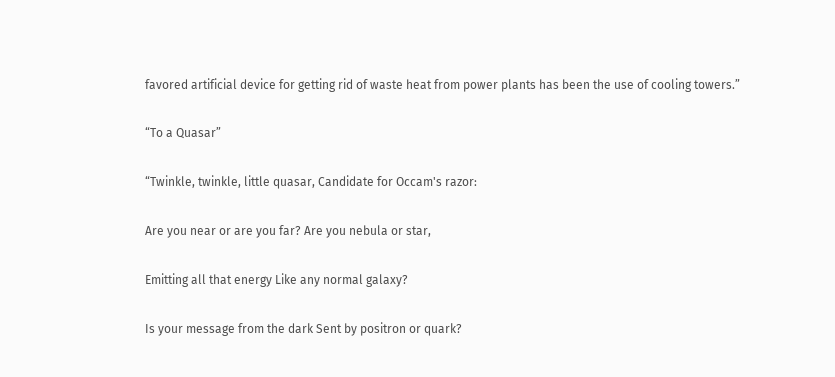favored artificial device for getting rid of waste heat from power plants has been the use of cooling towers.”

“To a Quasar”

“Twinkle, twinkle, little quasar, Candidate for Occam's razor:

Are you near or are you far? Are you nebula or star,

Emitting all that energy Like any normal galaxy?

Is your message from the dark Sent by positron or quark?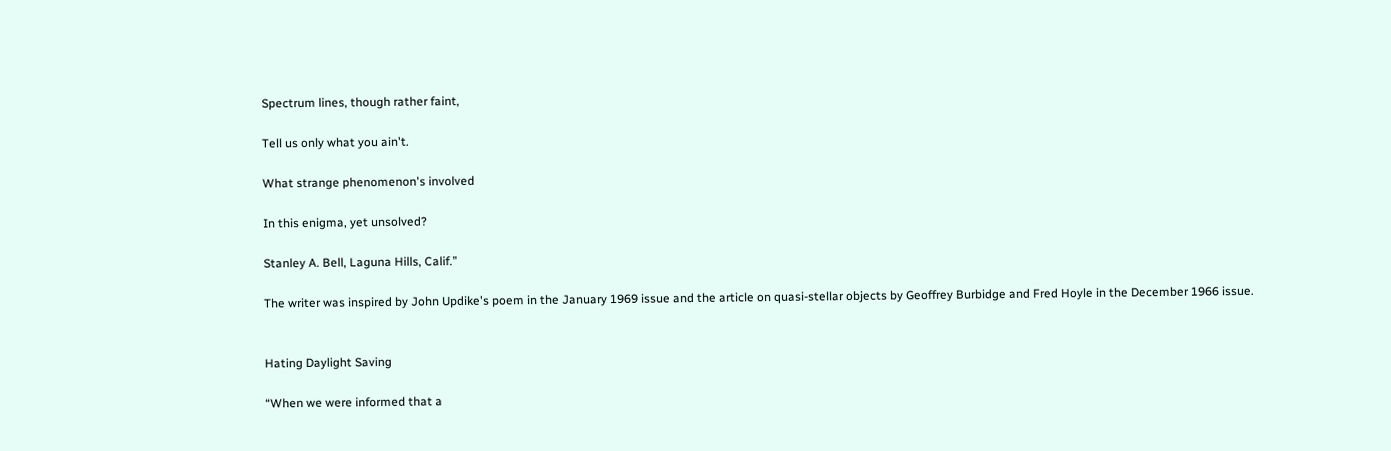Spectrum lines, though rather faint,

Tell us only what you ain't.

What strange phenomenon's involved

In this enigma, yet unsolved?

Stanley A. Bell, Laguna Hills, Calif.”

The writer was inspired by John Updike's poem in the January 1969 issue and the article on quasi-stellar objects by Geoffrey Burbidge and Fred Hoyle in the December 1966 issue.


Hating Daylight Saving

“When we were informed that a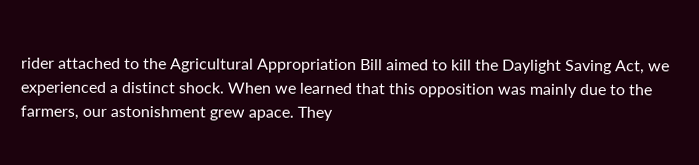rider attached to the Agricultural Appropriation Bill aimed to kill the Daylight Saving Act, we experienced a distinct shock. When we learned that this opposition was mainly due to the farmers, our astonishment grew apace. They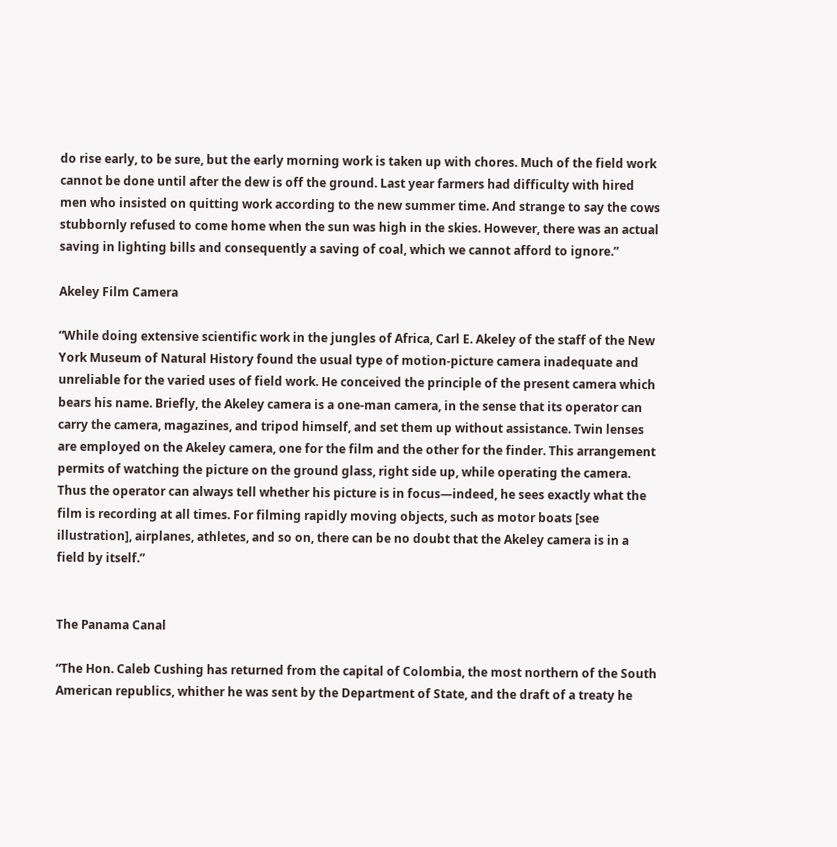do rise early, to be sure, but the early morning work is taken up with chores. Much of the field work cannot be done until after the dew is off the ground. Last year farmers had difficulty with hired men who insisted on quitting work according to the new summer time. And strange to say the cows stubbornly refused to come home when the sun was high in the skies. However, there was an actual saving in lighting bills and consequently a saving of coal, which we cannot afford to ignore.”

Akeley Film Camera

“While doing extensive scientific work in the jungles of Africa, Carl E. Akeley of the staff of the New York Museum of Natural History found the usual type of motion-picture camera inadequate and unreliable for the varied uses of field work. He conceived the principle of the present camera which bears his name. Briefly, the Akeley camera is a one-man camera, in the sense that its operator can carry the camera, magazines, and tripod himself, and set them up without assistance. Twin lenses are employed on the Akeley camera, one for the film and the other for the finder. This arrangement permits of watching the picture on the ground glass, right side up, while operating the camera. Thus the operator can always tell whether his picture is in focus—indeed, he sees exactly what the film is recording at all times. For filming rapidly moving objects, such as motor boats [see illustration], airplanes, athletes, and so on, there can be no doubt that the Akeley camera is in a field by itself.”


The Panama Canal

“The Hon. Caleb Cushing has returned from the capital of Colombia, the most northern of the South American republics, whither he was sent by the Department of State, and the draft of a treaty he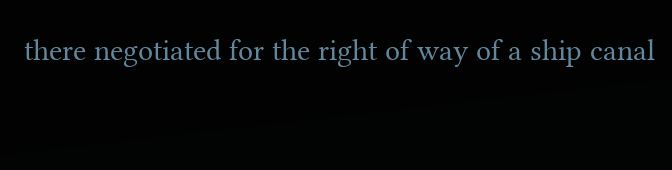there negotiated for the right of way of a ship canal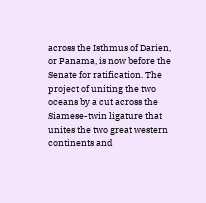across the Isthmus of Darien, or Panama, is now before the Senate for ratification. The project of uniting the two oceans by a cut across the Siamese-twin ligature that unites the two great western continents and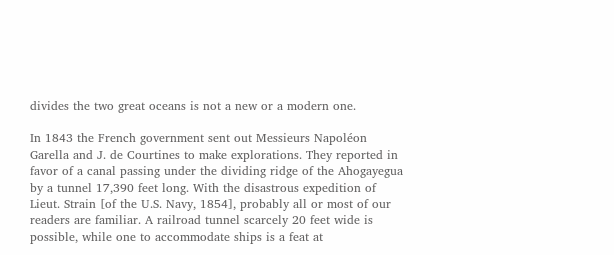divides the two great oceans is not a new or a modern one.

In 1843 the French government sent out Messieurs Napoléon Garella and J. de Courtines to make explorations. They reported in favor of a canal passing under the dividing ridge of the Ahogayegua by a tunnel 17,390 feet long. With the disastrous expedition of Lieut. Strain [of the U.S. Navy, 1854], probably all or most of our readers are familiar. A railroad tunnel scarcely 20 feet wide is possible, while one to accommodate ships is a feat at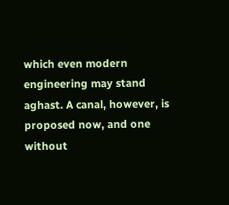which even modern engineering may stand aghast. A canal, however, is proposed now, and one without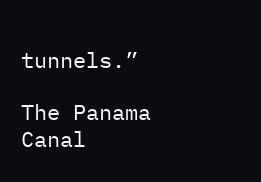tunnels.”

The Panama Canal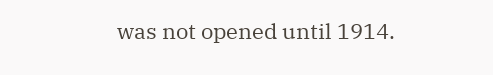was not opened until 1914.